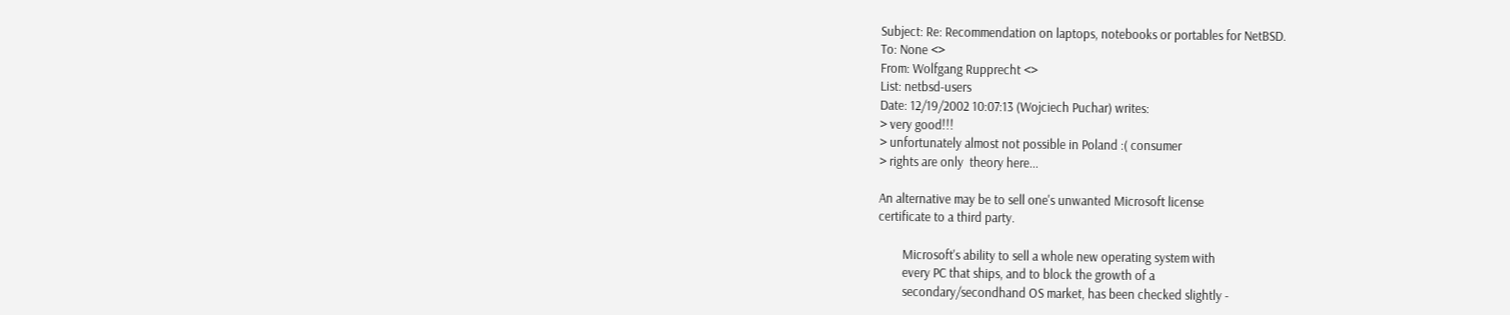Subject: Re: Recommendation on laptops, notebooks or portables for NetBSD.
To: None <>
From: Wolfgang Rupprecht <>
List: netbsd-users
Date: 12/19/2002 10:07:13 (Wojciech Puchar) writes:
> very good!!!
> unfortunately almost not possible in Poland :( consumer
> rights are only  theory here...

An alternative may be to sell one's unwanted Microsoft license
certificate to a third party.

        Microsoft's ability to sell a whole new operating system with
        every PC that ships, and to block the growth of a
        secondary/secondhand OS market, has been checked slightly -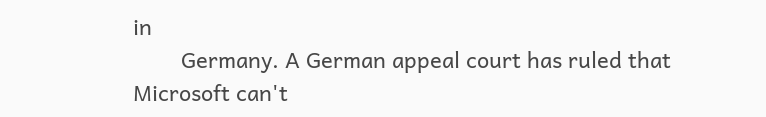in
        Germany. A German appeal court has ruled that Microsoft can't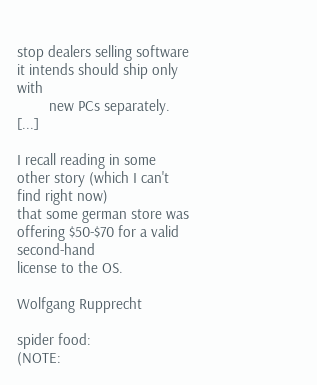stop dealers selling software it intends should ship only with
        new PCs separately. [...]

I recall reading in some other story (which I can't find right now)
that some german store was offering $50-$70 for a valid second-hand
license to the OS.

Wolfgang Rupprecht

spider food:
(NOTE: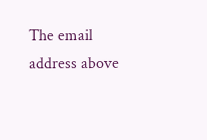The email address above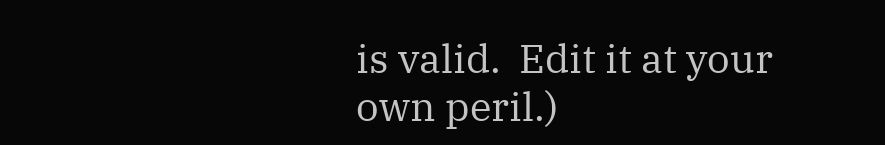is valid.  Edit it at your own peril.)